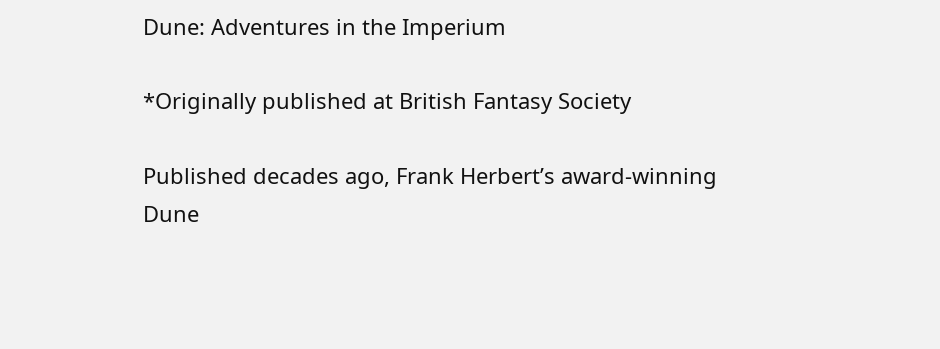Dune: Adventures in the Imperium

*Originally published at British Fantasy Society

Published decades ago, Frank Herbert’s award-winning Dune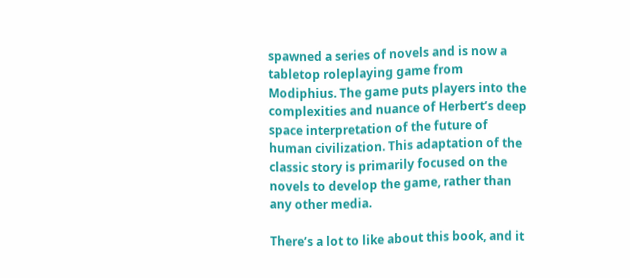spawned a series of novels and is now a tabletop roleplaying game from Modiphius. The game puts players into the complexities and nuance of Herbert’s deep space interpretation of the future of human civilization. This adaptation of the classic story is primarily focused on the novels to develop the game, rather than any other media.

There’s a lot to like about this book, and it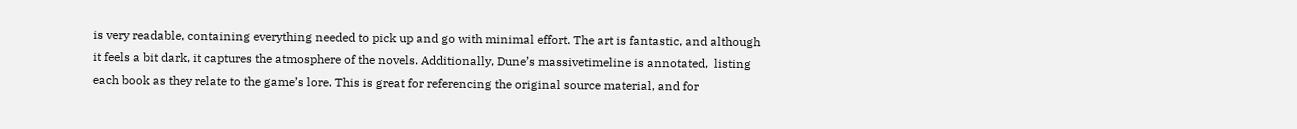is very readable, containing everything needed to pick up and go with minimal effort. The art is fantastic, and although it feels a bit dark, it captures the atmosphere of the novels. Additionally, Dune’s massivetimeline is annotated,  listing each book as they relate to the game’s lore. This is great for referencing the original source material, and for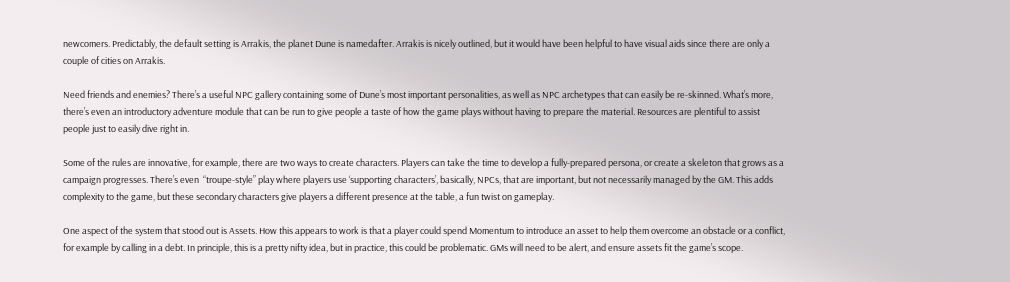newcomers. Predictably, the default setting is Arrakis, the planet Dune is namedafter. Arrakis is nicely outlined, but it would have been helpful to have visual aids since there are only a couple of cities on Arrakis.

Need friends and enemies? There’s a useful NPC gallery containing some of Dune’s most important personalities, as well as NPC archetypes that can easily be re-skinned. What’s more, there’s even an introductory adventure module that can be run to give people a taste of how the game plays without having to prepare the material. Resources are plentiful to assist people just to easily dive right in.

Some of the rules are innovative, for example, there are two ways to create characters. Players can take the time to develop a fully-prepared persona, or create a skeleton that grows as a campaign progresses. There’s even  “troupe-style” play where players use ‘supporting characters’, basically, NPCs, that are important, but not necessarily managed by the GM. This adds complexity to the game, but these secondary characters give players a different presence at the table, a fun twist on gameplay.

One aspect of the system that stood out is Assets. How this appears to work is that a player could spend Momentum to introduce an asset to help them overcome an obstacle or a conflict, for example by calling in a debt. In principle, this is a pretty nifty idea, but in practice, this could be problematic. GMs will need to be alert, and ensure assets fit the game’s scope.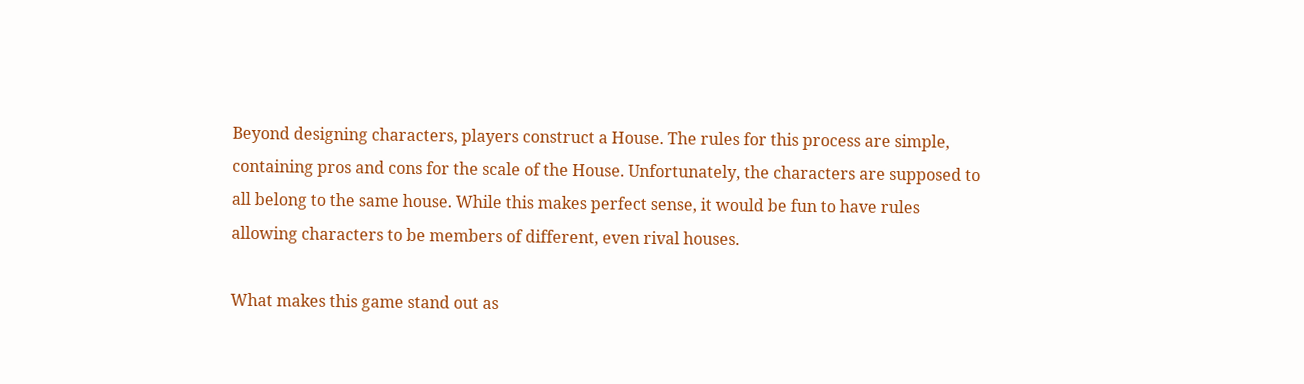Beyond designing characters, players construct a House. The rules for this process are simple, containing pros and cons for the scale of the House. Unfortunately, the characters are supposed to all belong to the same house. While this makes perfect sense, it would be fun to have rules allowing characters to be members of different, even rival houses.

What makes this game stand out as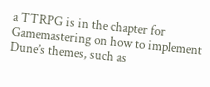a TTRPG is in the chapter for Gamemastering on how to implement Dune’s themes, such as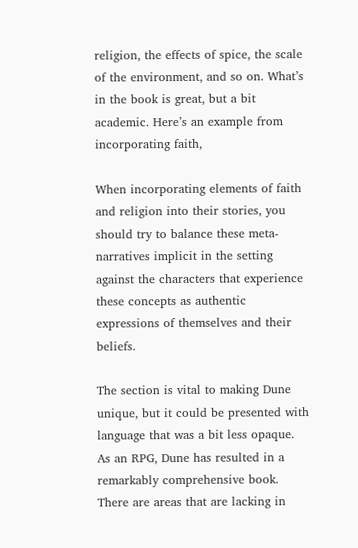religion, the effects of spice, the scale of the environment, and so on. What’s in the book is great, but a bit academic. Here’s an example from incorporating faith,

When incorporating elements of faith and religion into their stories, you should try to balance these meta-narratives implicit in the setting against the characters that experience these concepts as authentic expressions of themselves and their beliefs.

The section is vital to making Dune unique, but it could be presented with language that was a bit less opaque.  As an RPG, Dune has resulted in a remarkably comprehensive book. There are areas that are lacking in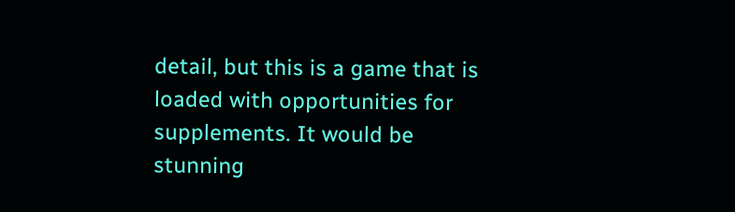detail, but this is a game that is loaded with opportunities for supplements. It would be stunning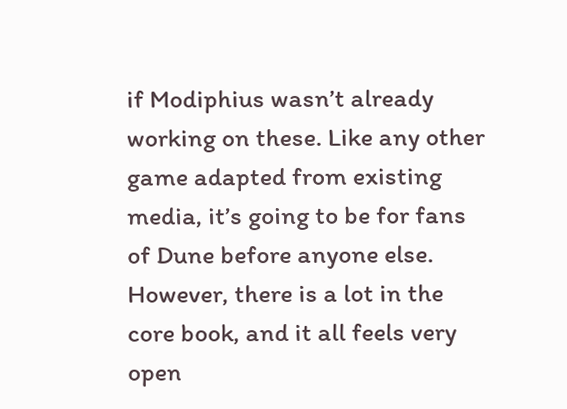if Modiphius wasn’t already working on these. Like any other game adapted from existing media, it’s going to be for fans of Dune before anyone else. However, there is a lot in the core book, and it all feels very open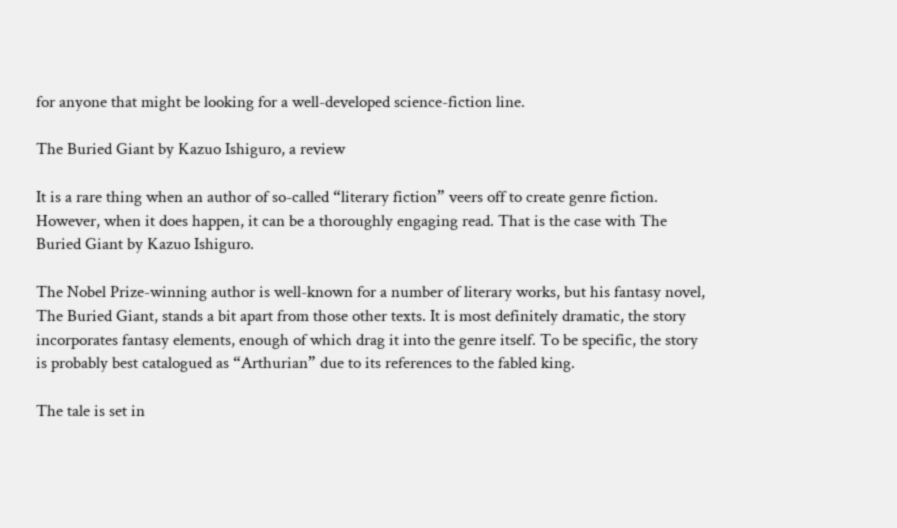for anyone that might be looking for a well-developed science-fiction line.

The Buried Giant by Kazuo Ishiguro, a review

It is a rare thing when an author of so-called “literary fiction” veers off to create genre fiction. However, when it does happen, it can be a thoroughly engaging read. That is the case with The Buried Giant by Kazuo Ishiguro.

The Nobel Prize-winning author is well-known for a number of literary works, but his fantasy novel, The Buried Giant, stands a bit apart from those other texts. It is most definitely dramatic, the story incorporates fantasy elements, enough of which drag it into the genre itself. To be specific, the story is probably best catalogued as “Arthurian” due to its references to the fabled king.

The tale is set in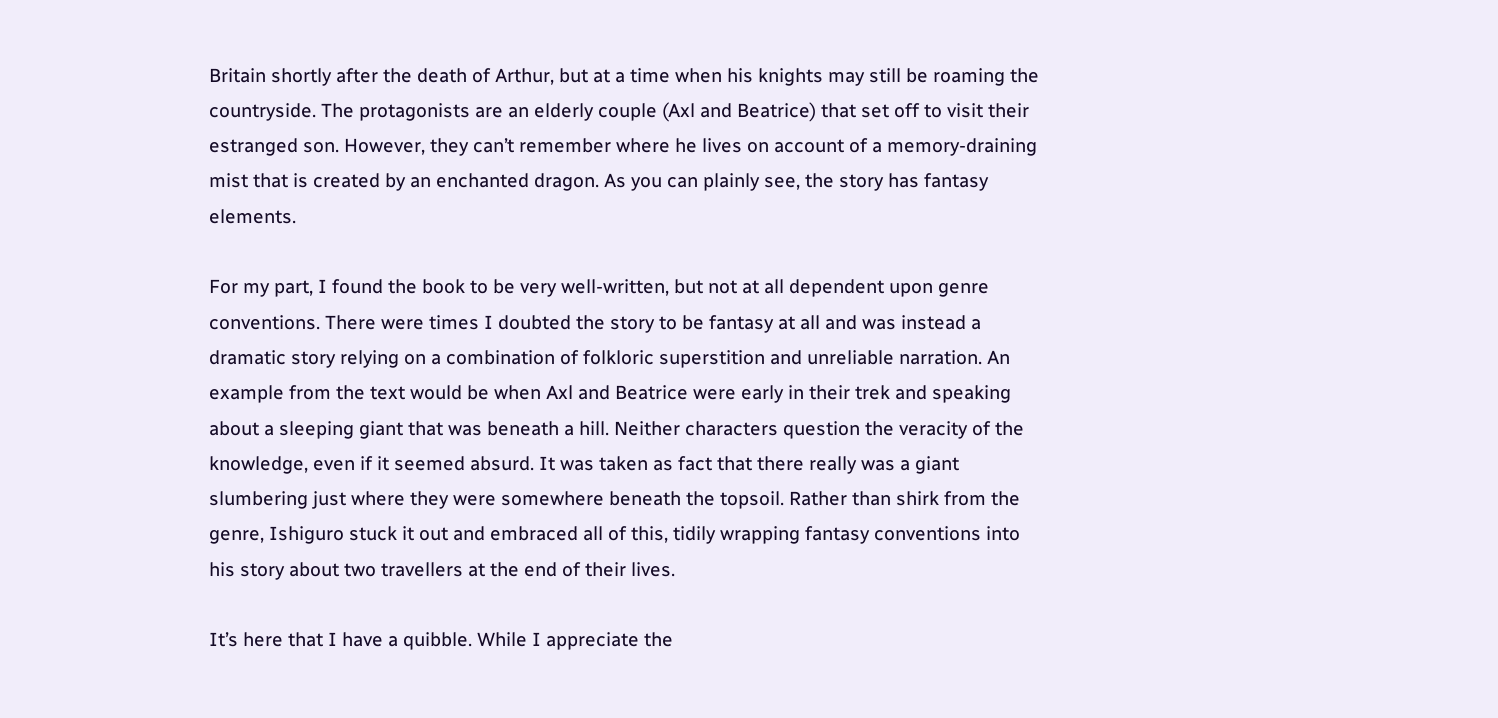Britain shortly after the death of Arthur, but at a time when his knights may still be roaming the countryside. The protagonists are an elderly couple (Axl and Beatrice) that set off to visit their estranged son. However, they can’t remember where he lives on account of a memory-draining mist that is created by an enchanted dragon. As you can plainly see, the story has fantasy elements.

For my part, I found the book to be very well-written, but not at all dependent upon genre conventions. There were times I doubted the story to be fantasy at all and was instead a dramatic story relying on a combination of folkloric superstition and unreliable narration. An example from the text would be when Axl and Beatrice were early in their trek and speaking about a sleeping giant that was beneath a hill. Neither characters question the veracity of the knowledge, even if it seemed absurd. It was taken as fact that there really was a giant slumbering just where they were somewhere beneath the topsoil. Rather than shirk from the genre, Ishiguro stuck it out and embraced all of this, tidily wrapping fantasy conventions into his story about two travellers at the end of their lives.

It’s here that I have a quibble. While I appreciate the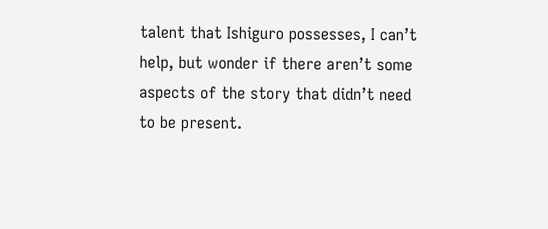talent that Ishiguro possesses, I can’t help, but wonder if there aren’t some aspects of the story that didn’t need to be present.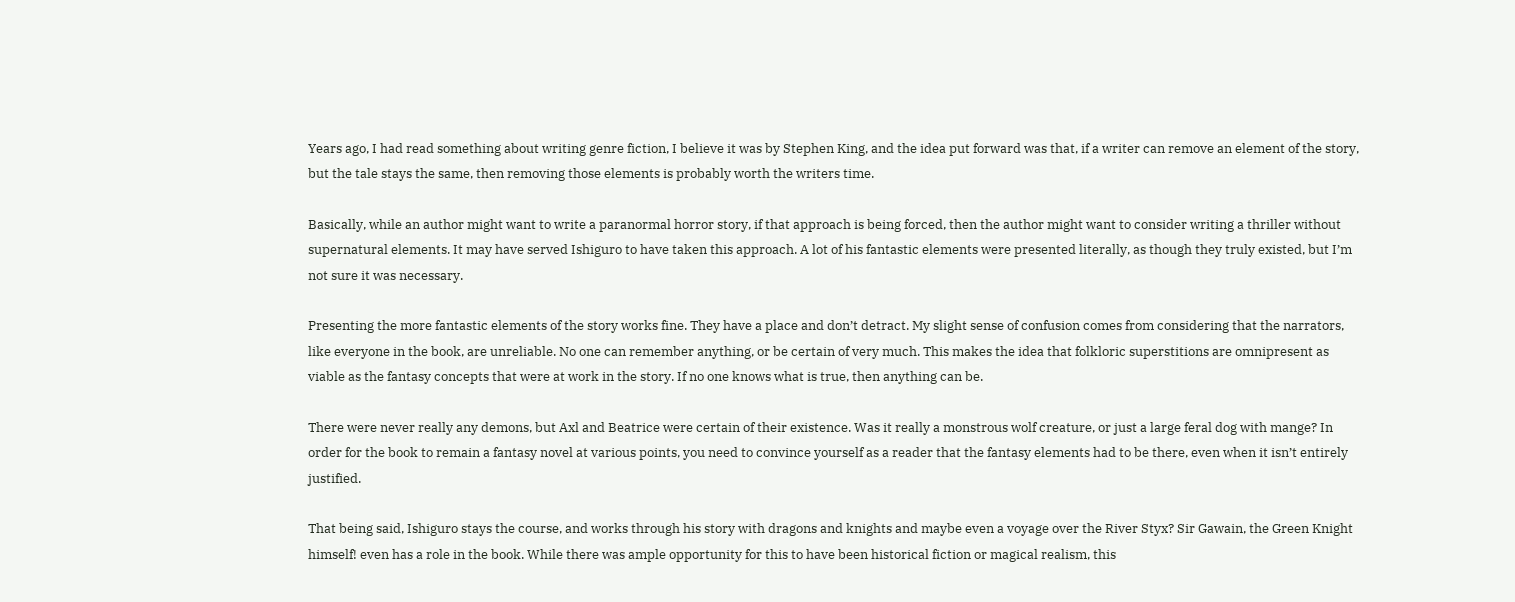Years ago, I had read something about writing genre fiction, I believe it was by Stephen King, and the idea put forward was that, if a writer can remove an element of the story, but the tale stays the same, then removing those elements is probably worth the writers time.

Basically, while an author might want to write a paranormal horror story, if that approach is being forced, then the author might want to consider writing a thriller without supernatural elements. It may have served Ishiguro to have taken this approach. A lot of his fantastic elements were presented literally, as though they truly existed, but I’m not sure it was necessary.

Presenting the more fantastic elements of the story works fine. They have a place and don’t detract. My slight sense of confusion comes from considering that the narrators, like everyone in the book, are unreliable. No one can remember anything, or be certain of very much. This makes the idea that folkloric superstitions are omnipresent as viable as the fantasy concepts that were at work in the story. If no one knows what is true, then anything can be.

There were never really any demons, but Axl and Beatrice were certain of their existence. Was it really a monstrous wolf creature, or just a large feral dog with mange? In order for the book to remain a fantasy novel at various points, you need to convince yourself as a reader that the fantasy elements had to be there, even when it isn’t entirely justified.

That being said, Ishiguro stays the course, and works through his story with dragons and knights and maybe even a voyage over the River Styx? Sir Gawain, the Green Knight himself! even has a role in the book. While there was ample opportunity for this to have been historical fiction or magical realism, this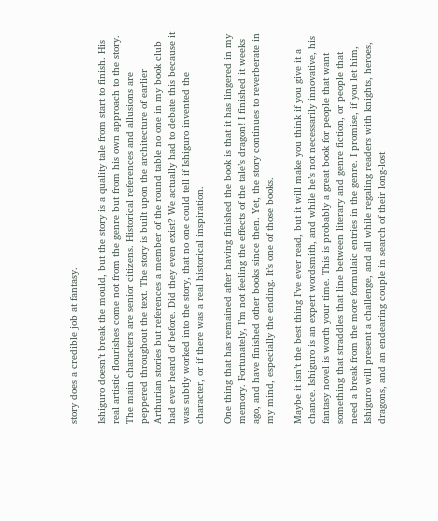story does a credible job at fantasy.

Ishiguro doesn’t break the mould, but the story is a quality tale from start to finish. His real artistic flourishes come not from the genre but from his own approach to the story. The main characters are senior citizens. Historical references and allusions are peppered throughout the text. The story is built upon the architecture of earlier Arthurian stories but references a member of the round table no one in my book club had ever heard of before. Did they even exist? We actually had to debate this because it was subtly worked into the story, that no one could tell if Ishiguro invented the character, or if there was a real historical inspiration.

One thing that has remained after having finished the book is that it has lingered in my memory. Fortunately, I’m not feeling the effects of the tale’s dragon! I finished it weeks ago, and have finished other books since then. Yet, the story continues to reverberate in my mind, especially the ending. It’s one of those books.

Maybe it isn’t the best thing I’ve ever read, but it will make you think if you give it a chance. Ishiguro is an expert wordsmith, and while he’s not necessarily innovative, his fantasy novel is worth your time. This is probably a great book for people that want something that straddles that line between literary and genre fiction, or people that need a break from the more formulaic entries in the genre. I promise, if you let him, Ishiguro will present a challenge, and all while regaling readers with knights, heroes, dragons, and an endearing couple in search of their long-lost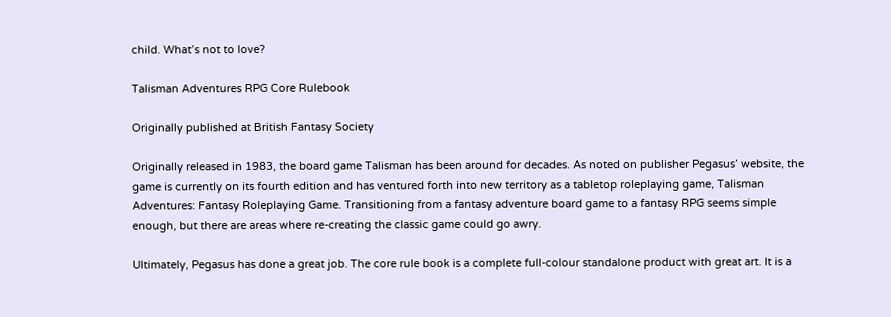child. What’s not to love?

Talisman Adventures RPG Core Rulebook

Originally published at British Fantasy Society

Originally released in 1983, the board game Talisman has been around for decades. As noted on publisher Pegasus’ website, the game is currently on its fourth edition and has ventured forth into new territory as a tabletop roleplaying game, Talisman Adventures: Fantasy Roleplaying Game. Transitioning from a fantasy adventure board game to a fantasy RPG seems simple enough, but there are areas where re-creating the classic game could go awry.

Ultimately, Pegasus has done a great job. The core rule book is a complete full-colour standalone product with great art. It is a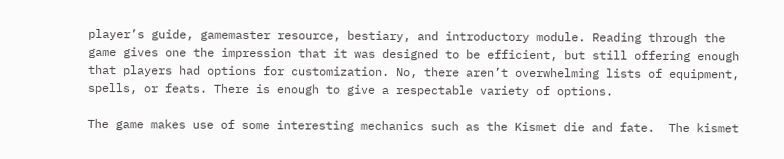player’s guide, gamemaster resource, bestiary, and introductory module. Reading through the game gives one the impression that it was designed to be efficient, but still offering enough that players had options for customization. No, there aren’t overwhelming lists of equipment, spells, or feats. There is enough to give a respectable variety of options.

The game makes use of some interesting mechanics such as the Kismet die and fate.  The kismet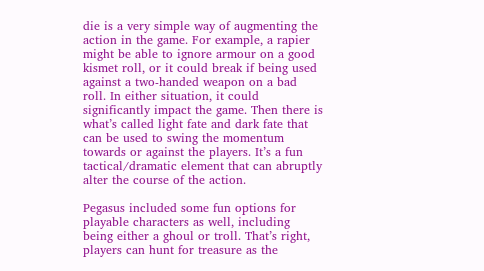die is a very simple way of augmenting the action in the game. For example, a rapier might be able to ignore armour on a good kismet roll, or it could break if being used against a two-handed weapon on a bad roll. In either situation, it could significantly impact the game. Then there is what’s called light fate and dark fate that can be used to swing the momentum towards or against the players. It’s a fun tactical/dramatic element that can abruptly alter the course of the action.

Pegasus included some fun options for playable characters as well, including being either a ghoul or troll. That’s right, players can hunt for treasure as the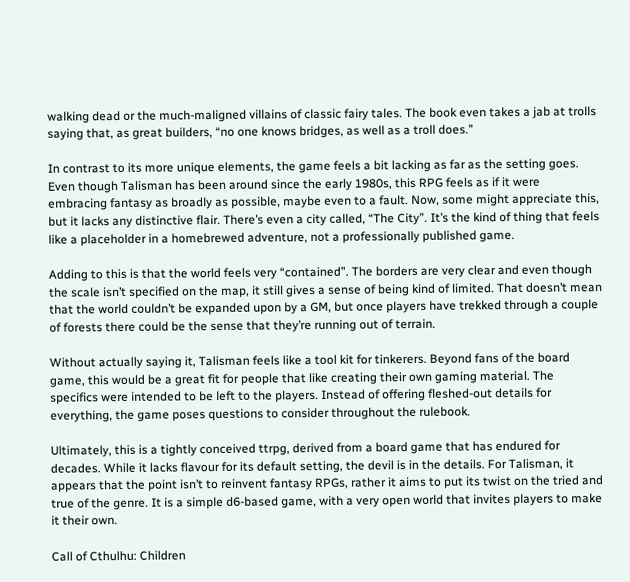walking dead or the much-maligned villains of classic fairy tales. The book even takes a jab at trolls saying that, as great builders, “no one knows bridges, as well as a troll does.”

In contrast to its more unique elements, the game feels a bit lacking as far as the setting goes. Even though Talisman has been around since the early 1980s, this RPG feels as if it were embracing fantasy as broadly as possible, maybe even to a fault. Now, some might appreciate this, but it lacks any distinctive flair. There’s even a city called, “The City”. It’s the kind of thing that feels like a placeholder in a homebrewed adventure, not a professionally published game.

Adding to this is that the world feels very “contained”. The borders are very clear and even though the scale isn’t specified on the map, it still gives a sense of being kind of limited. That doesn’t mean that the world couldn’t be expanded upon by a GM, but once players have trekked through a couple of forests there could be the sense that they’re running out of terrain.

Without actually saying it, Talisman feels like a tool kit for tinkerers. Beyond fans of the board game, this would be a great fit for people that like creating their own gaming material. The specifics were intended to be left to the players. Instead of offering fleshed-out details for everything, the game poses questions to consider throughout the rulebook.

Ultimately, this is a tightly conceived ttrpg, derived from a board game that has endured for decades. While it lacks flavour for its default setting, the devil is in the details. For Talisman, it appears that the point isn’t to reinvent fantasy RPGs, rather it aims to put its twist on the tried and true of the genre. It is a simple d6-based game, with a very open world that invites players to make it their own.

Call of Cthulhu: Children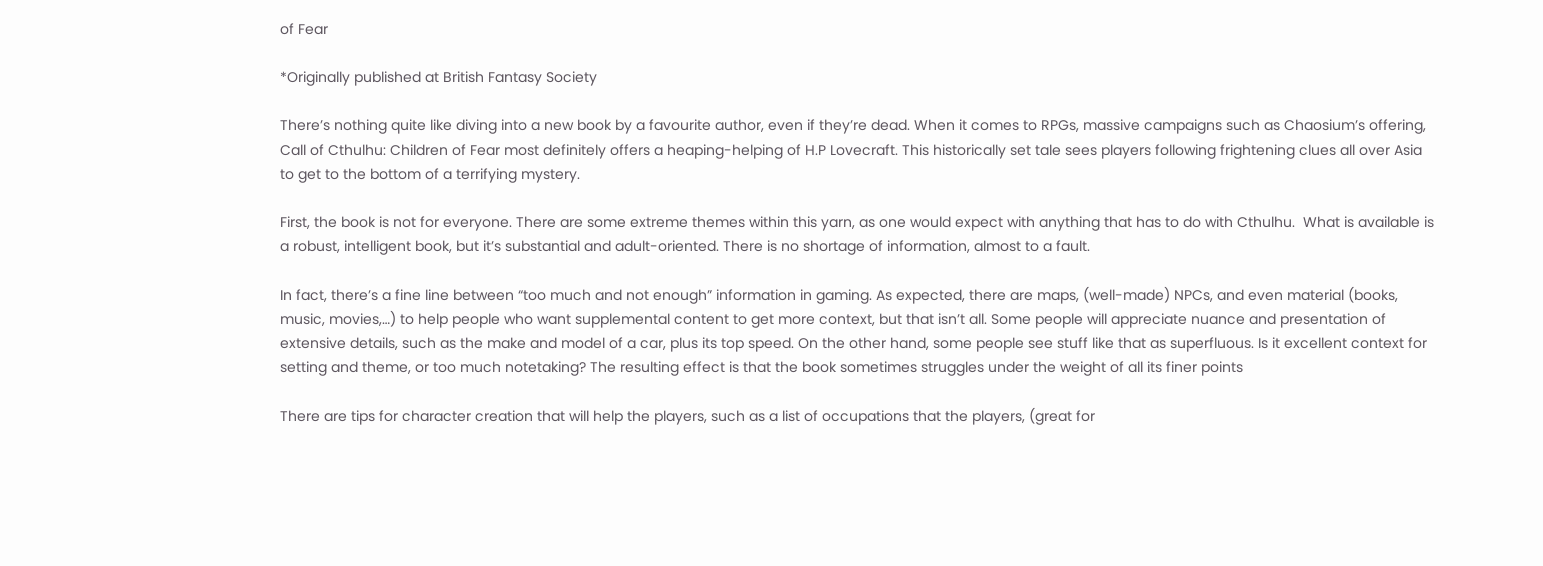of Fear

*Originally published at British Fantasy Society

There’s nothing quite like diving into a new book by a favourite author, even if they’re dead. When it comes to RPGs, massive campaigns such as Chaosium’s offering, Call of Cthulhu: Children of Fear most definitely offers a heaping-helping of H.P Lovecraft. This historically set tale sees players following frightening clues all over Asia to get to the bottom of a terrifying mystery.

First, the book is not for everyone. There are some extreme themes within this yarn, as one would expect with anything that has to do with Cthulhu.  What is available is a robust, intelligent book, but it’s substantial and adult-oriented. There is no shortage of information, almost to a fault.

In fact, there’s a fine line between “too much and not enough” information in gaming. As expected, there are maps, (well-made) NPCs, and even material (books, music, movies,…) to help people who want supplemental content to get more context, but that isn’t all. Some people will appreciate nuance and presentation of extensive details, such as the make and model of a car, plus its top speed. On the other hand, some people see stuff like that as superfluous. Is it excellent context for setting and theme, or too much notetaking? The resulting effect is that the book sometimes struggles under the weight of all its finer points

There are tips for character creation that will help the players, such as a list of occupations that the players, (great for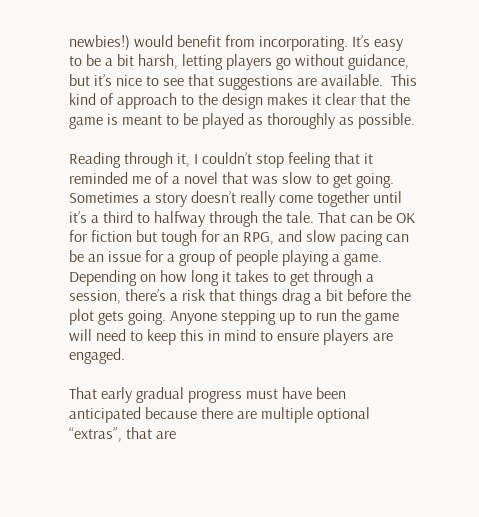newbies!) would benefit from incorporating. It’s easy to be a bit harsh, letting players go without guidance, but it’s nice to see that suggestions are available.  This kind of approach to the design makes it clear that the game is meant to be played as thoroughly as possible.

Reading through it, I couldn’t stop feeling that it reminded me of a novel that was slow to get going. Sometimes a story doesn’t really come together until it’s a third to halfway through the tale. That can be OK for fiction but tough for an RPG, and slow pacing can be an issue for a group of people playing a game. Depending on how long it takes to get through a session, there’s a risk that things drag a bit before the plot gets going. Anyone stepping up to run the game will need to keep this in mind to ensure players are engaged.

That early gradual progress must have been anticipated because there are multiple optional “extras”, that are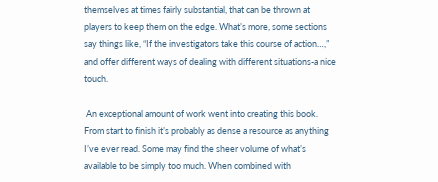themselves at times fairly substantial, that can be thrown at players to keep them on the edge. What’s more, some sections say things like, “If the investigators take this course of action…,” and offer different ways of dealing with different situations-a nice touch.

 An exceptional amount of work went into creating this book. From start to finish it’s probably as dense a resource as anything I’ve ever read. Some may find the sheer volume of what’s available to be simply too much. When combined with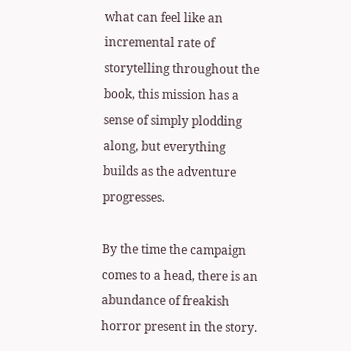what can feel like an incremental rate of storytelling throughout the book, this mission has a sense of simply plodding along, but everything builds as the adventure progresses.

By the time the campaign comes to a head, there is an abundance of freakish horror present in the story.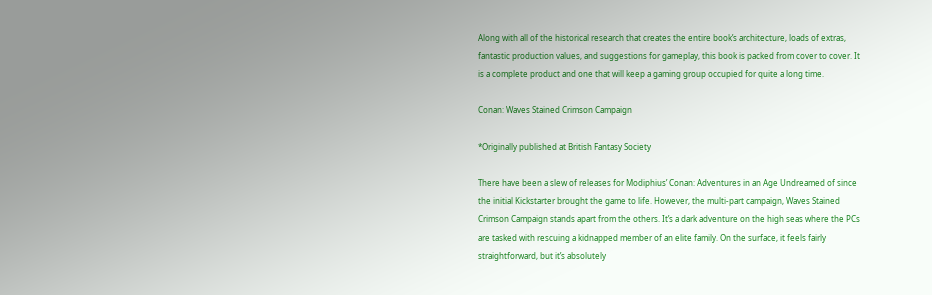Along with all of the historical research that creates the entire book’s architecture, loads of extras, fantastic production values, and suggestions for gameplay, this book is packed from cover to cover. It is a complete product and one that will keep a gaming group occupied for quite a long time.

Conan: Waves Stained Crimson Campaign

*Originally published at British Fantasy Society

There have been a slew of releases for Modiphius’ Conan: Adventures in an Age Undreamed of since the initial Kickstarter brought the game to life. However, the multi-part campaign, Waves Stained Crimson Campaign stands apart from the others. It’s a dark adventure on the high seas where the PCs are tasked with rescuing a kidnapped member of an elite family. On the surface, it feels fairly straightforward, but it’s absolutely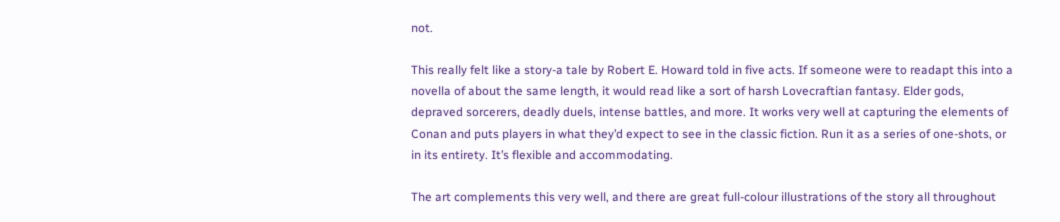not.

This really felt like a story-a tale by Robert E. Howard told in five acts. If someone were to readapt this into a novella of about the same length, it would read like a sort of harsh Lovecraftian fantasy. Elder gods, depraved sorcerers, deadly duels, intense battles, and more. It works very well at capturing the elements of Conan and puts players in what they’d expect to see in the classic fiction. Run it as a series of one-shots, or in its entirety. It’s flexible and accommodating.

The art complements this very well, and there are great full-colour illustrations of the story all throughout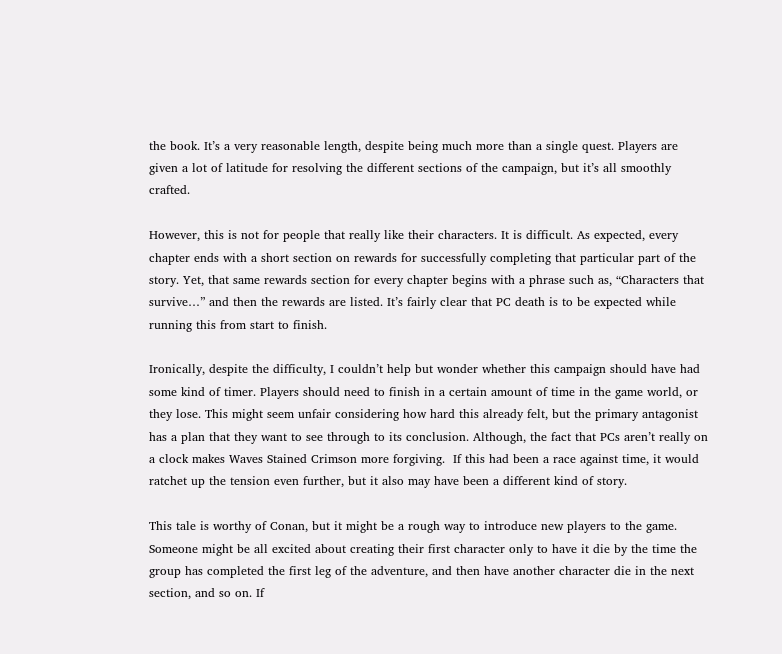the book. It’s a very reasonable length, despite being much more than a single quest. Players are given a lot of latitude for resolving the different sections of the campaign, but it’s all smoothly crafted.

However, this is not for people that really like their characters. It is difficult. As expected, every chapter ends with a short section on rewards for successfully completing that particular part of the story. Yet, that same rewards section for every chapter begins with a phrase such as, “Characters that survive…” and then the rewards are listed. It’s fairly clear that PC death is to be expected while running this from start to finish.

Ironically, despite the difficulty, I couldn’t help but wonder whether this campaign should have had some kind of timer. Players should need to finish in a certain amount of time in the game world, or they lose. This might seem unfair considering how hard this already felt, but the primary antagonist has a plan that they want to see through to its conclusion. Although, the fact that PCs aren’t really on a clock makes Waves Stained Crimson more forgiving.  If this had been a race against time, it would ratchet up the tension even further, but it also may have been a different kind of story.

This tale is worthy of Conan, but it might be a rough way to introduce new players to the game. Someone might be all excited about creating their first character only to have it die by the time the group has completed the first leg of the adventure, and then have another character die in the next section, and so on. If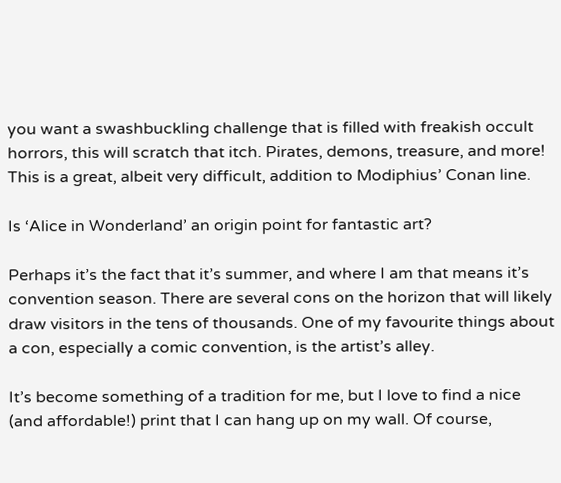you want a swashbuckling challenge that is filled with freakish occult horrors, this will scratch that itch. Pirates, demons, treasure, and more! This is a great, albeit very difficult, addition to Modiphius’ Conan line.

Is ‘Alice in Wonderland’ an origin point for fantastic art?

Perhaps it’s the fact that it’s summer, and where I am that means it’s convention season. There are several cons on the horizon that will likely draw visitors in the tens of thousands. One of my favourite things about a con, especially a comic convention, is the artist’s alley.

It’s become something of a tradition for me, but I love to find a nice (and affordable!) print that I can hang up on my wall. Of course,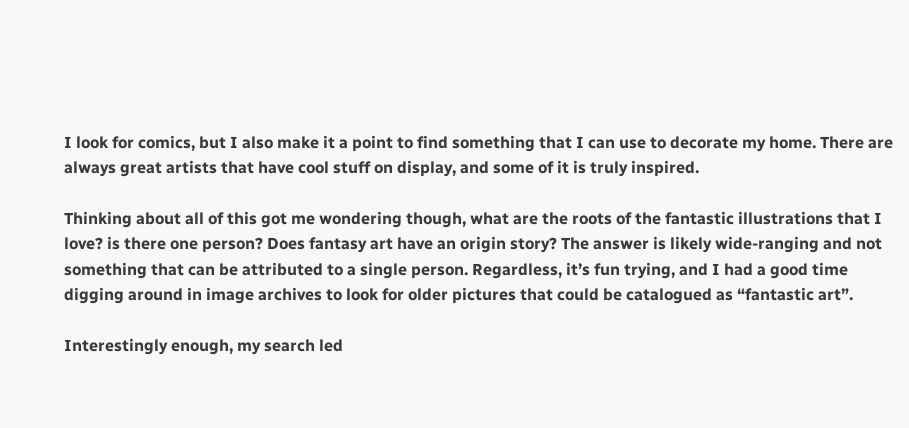I look for comics, but I also make it a point to find something that I can use to decorate my home. There are always great artists that have cool stuff on display, and some of it is truly inspired.

Thinking about all of this got me wondering though, what are the roots of the fantastic illustrations that I love? is there one person? Does fantasy art have an origin story? The answer is likely wide-ranging and not something that can be attributed to a single person. Regardless, it’s fun trying, and I had a good time digging around in image archives to look for older pictures that could be catalogued as “fantastic art”.

Interestingly enough, my search led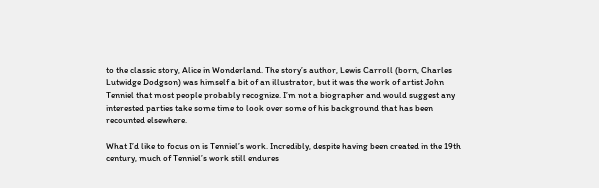to the classic story, Alice in Wonderland. The story’s author, Lewis Carroll (born, Charles Lutwidge Dodgson) was himself a bit of an illustrator, but it was the work of artist John Tenniel that most people probably recognize. I’m not a biographer and would suggest any interested parties take some time to look over some of his background that has been recounted elsewhere.

What I’d like to focus on is Tenniel’s work. Incredibly, despite having been created in the 19th century, much of Tenniel’s work still endures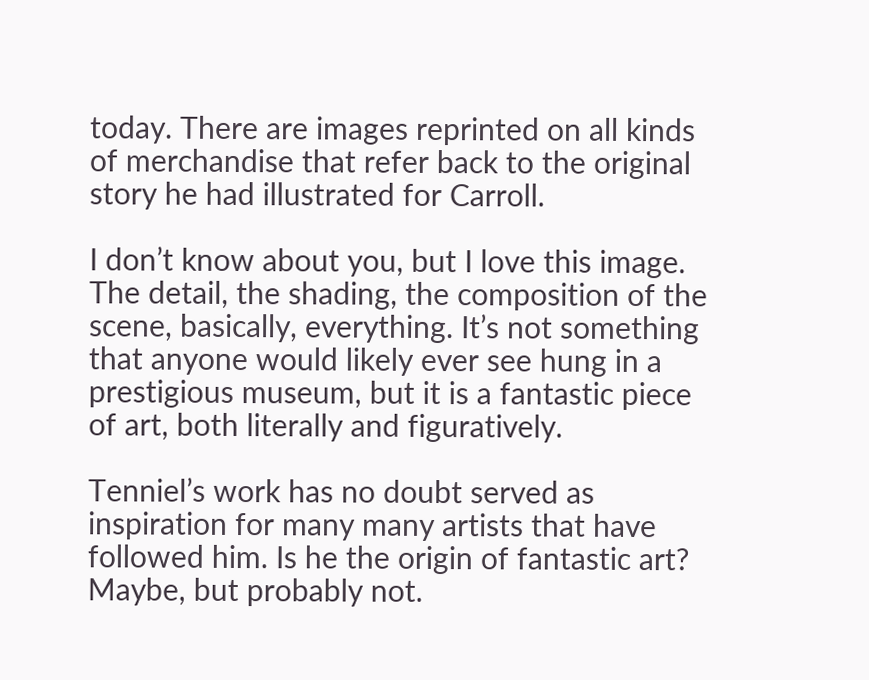today. There are images reprinted on all kinds of merchandise that refer back to the original story he had illustrated for Carroll.

I don’t know about you, but I love this image. The detail, the shading, the composition of the scene, basically, everything. It’s not something that anyone would likely ever see hung in a prestigious museum, but it is a fantastic piece of art, both literally and figuratively.

Tenniel’s work has no doubt served as inspiration for many many artists that have followed him. Is he the origin of fantastic art? Maybe, but probably not.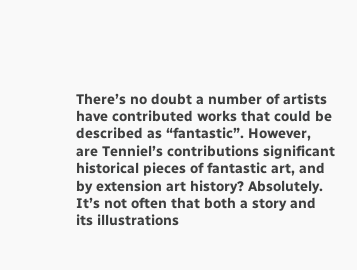There’s no doubt a number of artists have contributed works that could be described as “fantastic”. However, are Tenniel’s contributions significant historical pieces of fantastic art, and by extension art history? Absolutely. It’s not often that both a story and its illustrations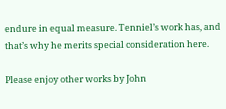endure in equal measure. Tenniel’s work has, and that’s why he merits special consideration here.

Please enjoy other works by John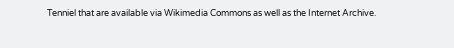Tenniel that are available via Wikimedia Commons as well as the Internet Archive.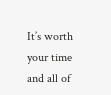It’s worth your time and all of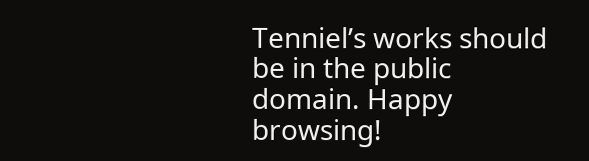Tenniel’s works should be in the public domain. Happy browsing!